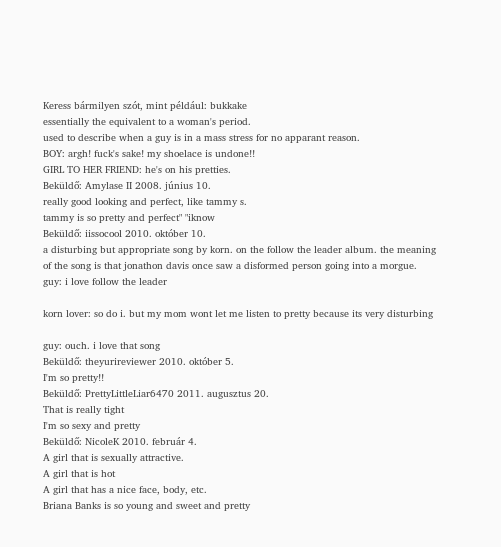Keress bármilyen szót, mint például: bukkake
essentially the equivalent to a woman's period.
used to describe when a guy is in a mass stress for no apparant reason.
BOY: argh! fuck's sake! my shoelace is undone!!
GIRL TO HER FRIEND: he's on his pretties.
Beküldő: Amylase II 2008. június 10.
really good looking and perfect, like tammy s.
tammy is so pretty and perfect" "iknow
Beküldő: iissocool 2010. október 10.
a disturbing but appropriate song by korn. on the follow the leader album. the meaning of the song is that jonathon davis once saw a disformed person going into a morgue.
guy: i love follow the leader

korn lover: so do i. but my mom wont let me listen to pretty because its very disturbing

guy: ouch. i love that song
Beküldő: theyurireviewer 2010. október 5.
I'm so pretty!!
Beküldő: PrettyLittleLiar6470 2011. augusztus 20.
That is really tight
I'm so sexy and pretty
Beküldő: NicoleK 2010. február 4.
A girl that is sexually attractive.
A girl that is hot
A girl that has a nice face, body, etc.
Briana Banks is so young and sweet and pretty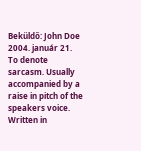Beküldő: John Doe 2004. január 21.
To denote sarcasm. Usually accompanied by a raise in pitch of the speakers voice. Written in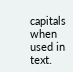capitals when used in text.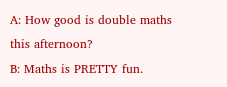A: How good is double maths this afternoon?
B: Maths is PRETTY fun.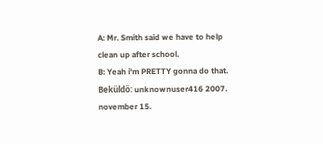A: Mr. Smith said we have to help clean up after school.
B: Yeah i'm PRETTY gonna do that.
Beküldő: unknownuser416 2007. november 15.